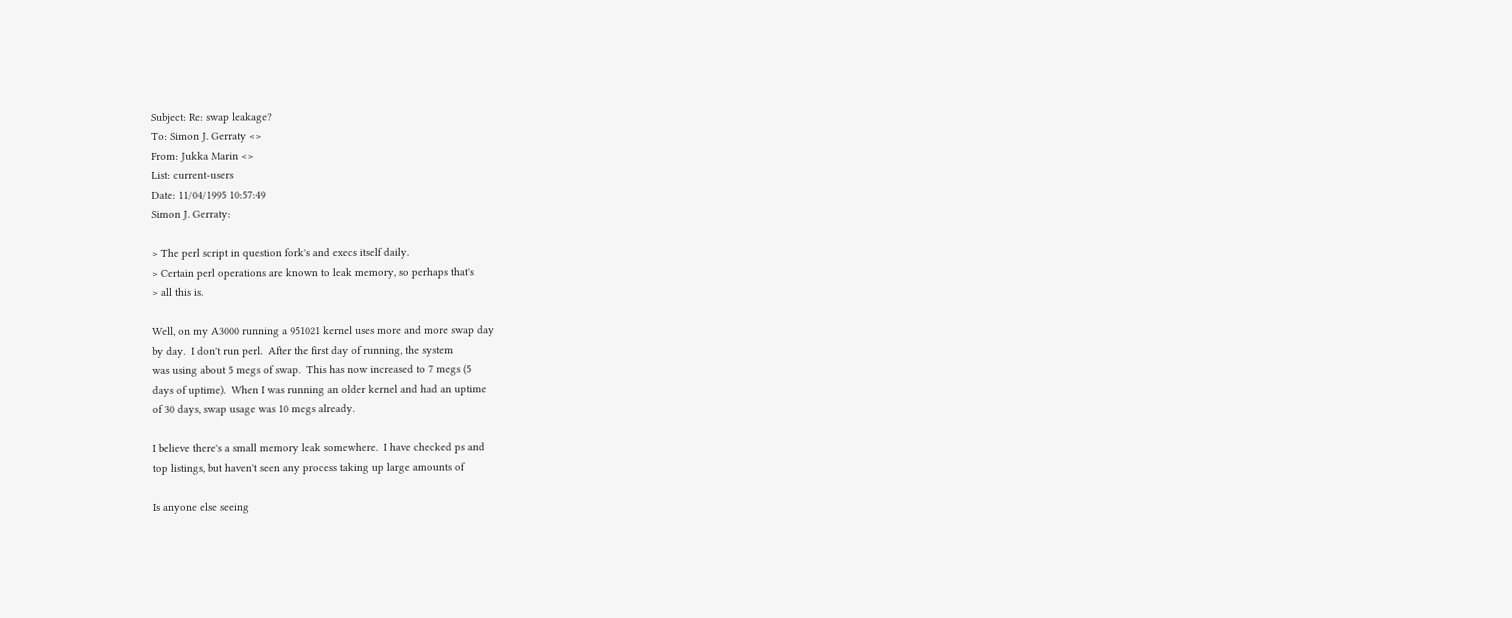Subject: Re: swap leakage?
To: Simon J. Gerraty <>
From: Jukka Marin <>
List: current-users
Date: 11/04/1995 10:57:49
Simon J. Gerraty:

> The perl script in question fork's and execs itself daily.
> Certain perl operations are known to leak memory, so perhaps that's
> all this is.

Well, on my A3000 running a 951021 kernel uses more and more swap day
by day.  I don't run perl.  After the first day of running, the system
was using about 5 megs of swap.  This has now increased to 7 megs (5
days of uptime).  When I was running an older kernel and had an uptime
of 30 days, swap usage was 10 megs already.

I believe there's a small memory leak somewhere.  I have checked ps and
top listings, but haven't seen any process taking up large amounts of

Is anyone else seeing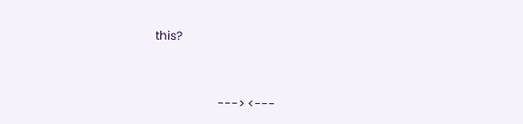this?



                     ---> <---